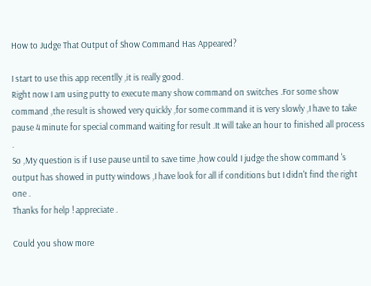How to Judge That Output of Show Command Has Appeared?

I start to use this app recentlly ,it is really good.
Right now I am using putty to execute many show command on switches .For some show command ,the result is showed very quickly ,for some command it is very slowly ,I have to take pause 4 minute for special command waiting for result .It will take an hour to finished all process .
So ,My question is if I use pause until to save time ,how could I judge the show command 's output has showed in putty windows ,I have look for all if conditions but I didn't find the right one .
Thanks for help ! appreciate .

Could you show more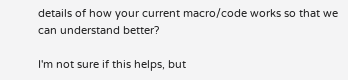details of how your current macro/code works so that we can understand better?

I'm not sure if this helps, but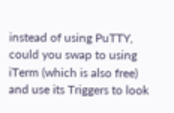instead of using PuTTY, could you swap to using iTerm (which is also free) and use its Triggers to look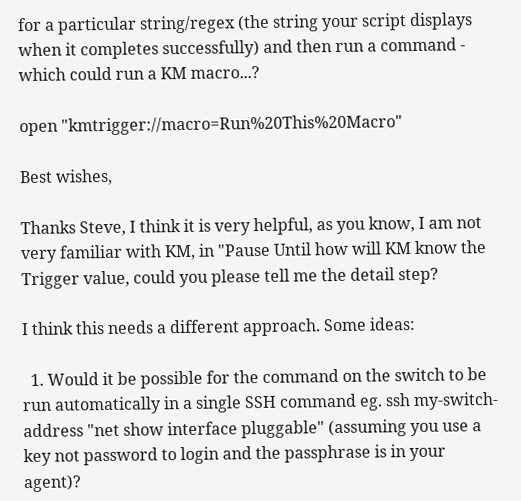for a particular string/regex (the string your script displays when it completes successfully) and then run a command - which could run a KM macro...?

open "kmtrigger://macro=Run%20This%20Macro"

Best wishes,

Thanks Steve, I think it is very helpful, as you know, I am not very familiar with KM, in "Pause Until how will KM know the Trigger value, could you please tell me the detail step?

I think this needs a different approach. Some ideas:

  1. Would it be possible for the command on the switch to be run automatically in a single SSH command eg. ssh my-switch-address "net show interface pluggable" (assuming you use a key not password to login and the passphrase is in your agent)?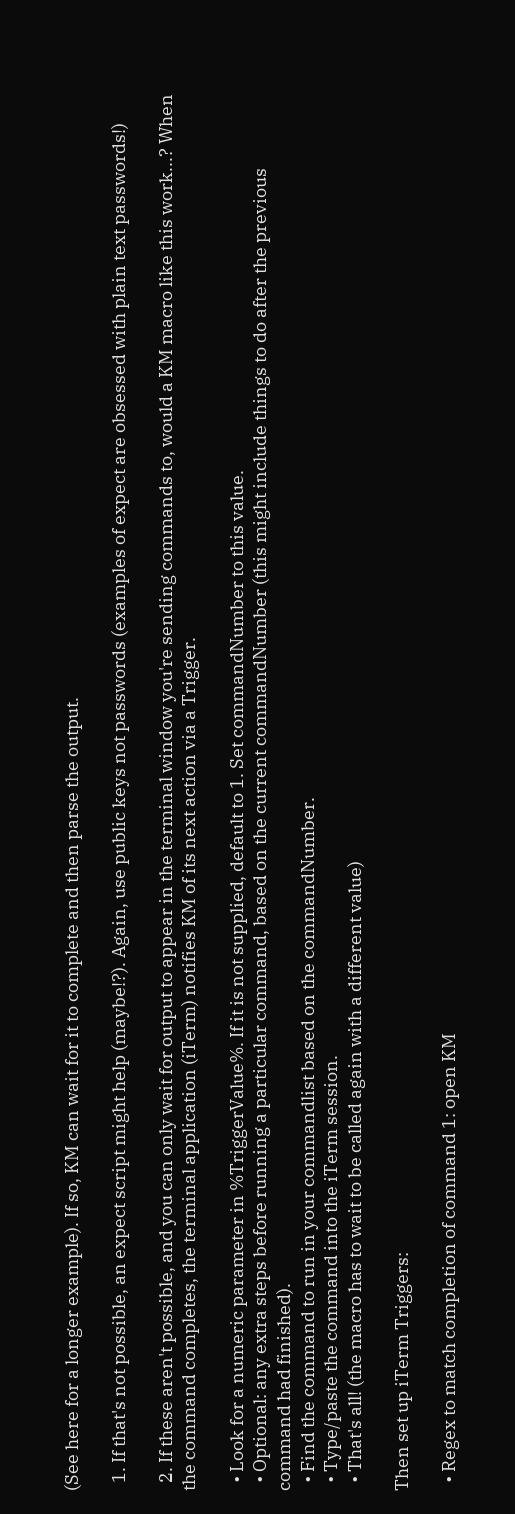(See here for a longer example). If so, KM can wait for it to complete and then parse the output.

  1. If that's not possible, an expect script might help (maybe!?). Again, use public keys not passwords (examples of expect are obsessed with plain text passwords!)

  2. If these aren't possible, and you can only wait for output to appear in the terminal window you're sending commands to, would a KM macro like this work...? When the command completes, the terminal application (iTerm) notifies KM of its next action via a Trigger.

  • Look for a numeric parameter in %TriggerValue%. If it is not supplied, default to 1. Set commandNumber to this value.
  • Optional: any extra steps before running a particular command, based on the current commandNumber (this might include things to do after the previous command had finished).
  • Find the command to run in your commandlist based on the commandNumber.
  • Type/paste the command into the iTerm session.
  • That's all! (the macro has to wait to be called again with a different value)

Then set up iTerm Triggers:

  • Regex to match completion of command 1: open KM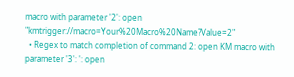macro with parameter '2': open "kmtrigger://macro=Your%20Macro%20Name?Value=2"
  • Regex to match completion of command 2: open KM macro with parameter '3': ': open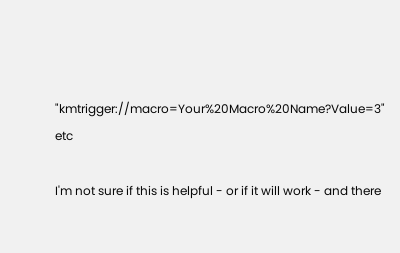"kmtrigger://macro=Your%20Macro%20Name?Value=3" etc

I'm not sure if this is helpful - or if it will work - and there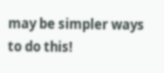may be simpler ways to do this!